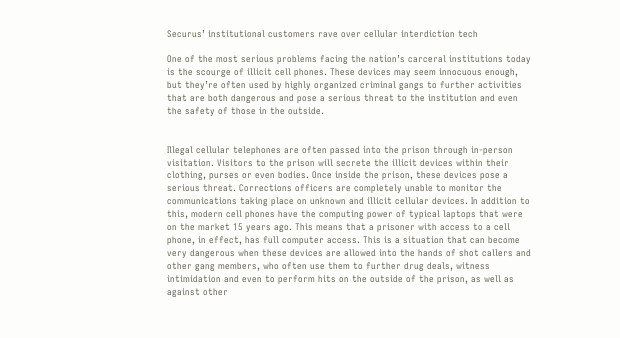Securus’ institutional customers rave over cellular interdiction tech

One of the most serious problems facing the nation’s carceral institutions today is the scourge of illicit cell phones. These devices may seem innocuous enough, but they’re often used by highly organized criminal gangs to further activities that are both dangerous and pose a serious threat to the institution and even the safety of those in the outside.


Illegal cellular telephones are often passed into the prison through in-person visitation. Visitors to the prison will secrete the illicit devices within their clothing, purses or even bodies. Once inside the prison, these devices pose a serious threat. Corrections officers are completely unable to monitor the communications taking place on unknown and illicit cellular devices. In addition to this, modern cell phones have the computing power of typical laptops that were on the market 15 years ago. This means that a prisoner with access to a cell phone, in effect, has full computer access. This is a situation that can become very dangerous when these devices are allowed into the hands of shot callers and other gang members, who often use them to further drug deals, witness intimidation and even to perform hits on the outside of the prison, as well as against other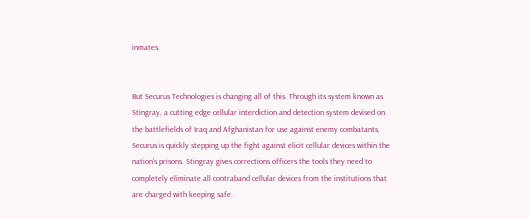inmates.


But Securus Technologies is changing all of this. Through its system known as Stingray, a cutting edge cellular interdiction and detection system devised on the battlefields of Iraq and Afghanistan for use against enemy combatants, Securus is quickly stepping up the fight against elicit cellular devices within the nation’s prisons. Stingray gives corrections officers the tools they need to completely eliminate all contraband cellular devices from the institutions that are charged with keeping safe.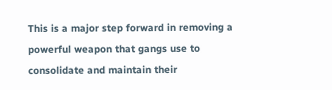This is a major step forward in removing a powerful weapon that gangs use to consolidate and maintain their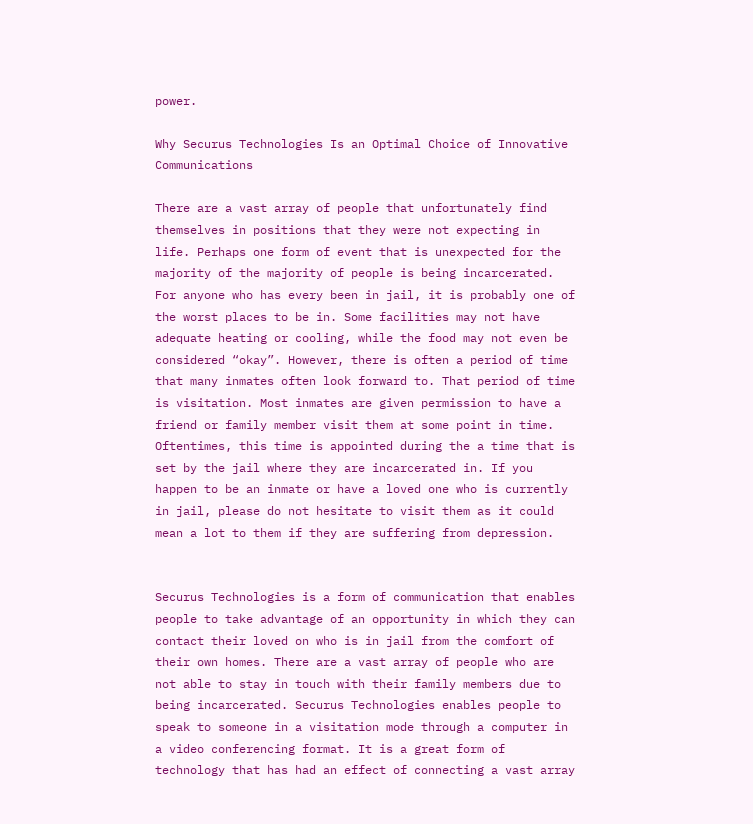power.

Why Securus Technologies Is an Optimal Choice of Innovative Communications

There are a vast array of people that unfortunately find themselves in positions that they were not expecting in life. Perhaps one form of event that is unexpected for the majority of the majority of people is being incarcerated. For anyone who has every been in jail, it is probably one of the worst places to be in. Some facilities may not have adequate heating or cooling, while the food may not even be considered “okay”. However, there is often a period of time that many inmates often look forward to. That period of time is visitation. Most inmates are given permission to have a friend or family member visit them at some point in time. Oftentimes, this time is appointed during the a time that is set by the jail where they are incarcerated in. If you happen to be an inmate or have a loved one who is currently in jail, please do not hesitate to visit them as it could mean a lot to them if they are suffering from depression.


Securus Technologies is a form of communication that enables people to take advantage of an opportunity in which they can contact their loved on who is in jail from the comfort of their own homes. There are a vast array of people who are not able to stay in touch with their family members due to being incarcerated. Securus Technologies enables people to speak to someone in a visitation mode through a computer in a video conferencing format. It is a great form of technology that has had an effect of connecting a vast array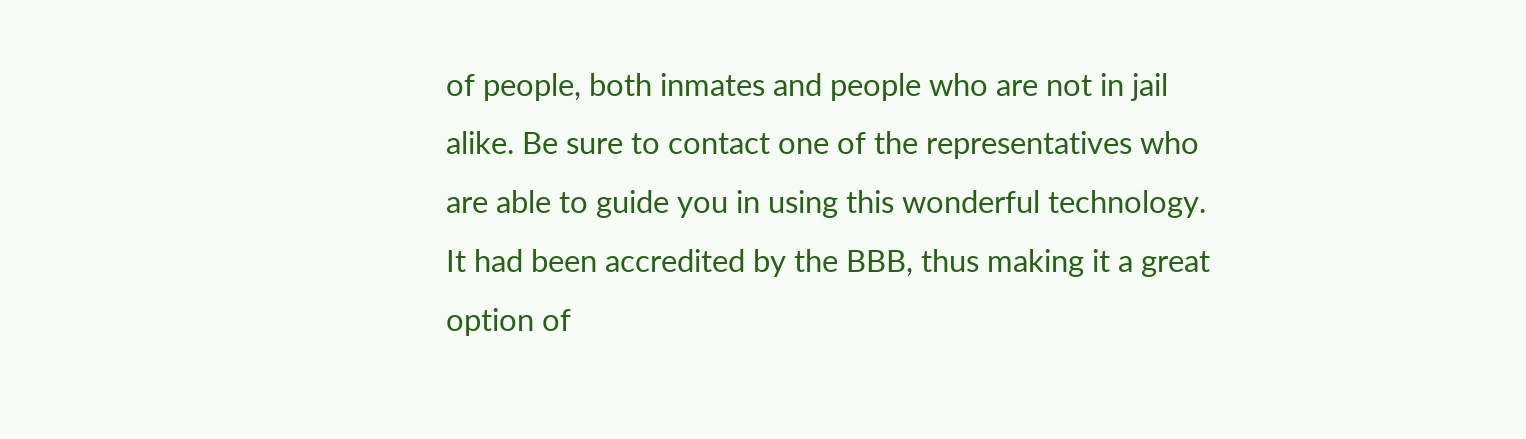of people, both inmates and people who are not in jail alike. Be sure to contact one of the representatives who are able to guide you in using this wonderful technology. It had been accredited by the BBB, thus making it a great option of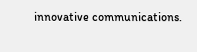innovative communications.